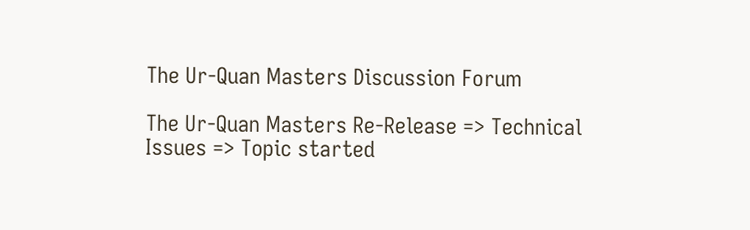The Ur-Quan Masters Discussion Forum

The Ur-Quan Masters Re-Release => Technical Issues => Topic started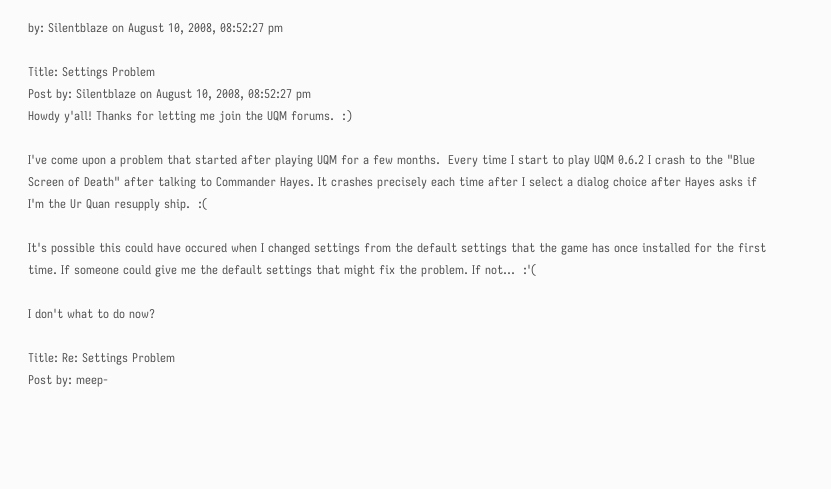by: Silentblaze on August 10, 2008, 08:52:27 pm

Title: Settings Problem
Post by: Silentblaze on August 10, 2008, 08:52:27 pm
Howdy y'all! Thanks for letting me join the UQM forums.  :)

I've come upon a problem that started after playing UQM for a few months.  Every time I start to play UQM 0.6.2 I crash to the "Blue Screen of Death" after talking to Commander Hayes. It crashes precisely each time after I select a dialog choice after Hayes asks if I'm the Ur Quan resupply ship.  :(

It's possible this could have occured when I changed settings from the default settings that the game has once installed for the first time. If someone could give me the default settings that might fix the problem. If not...  :'(

I don't what to do now?

Title: Re: Settings Problem
Post by: meep-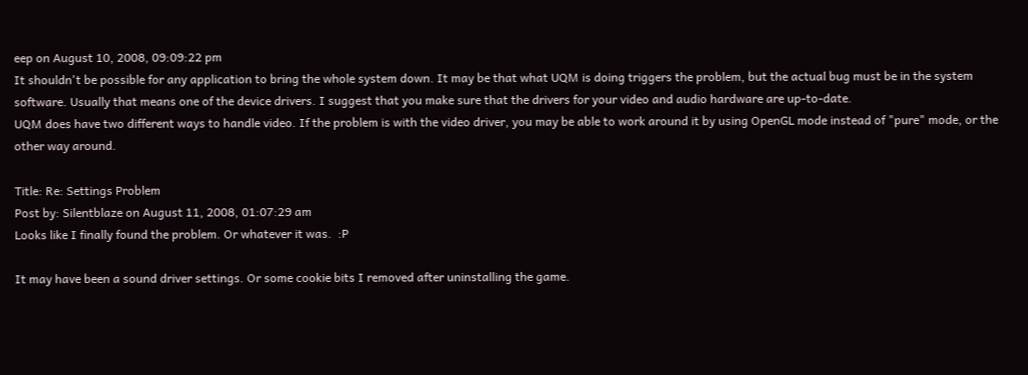eep on August 10, 2008, 09:09:22 pm
It shouldn't be possible for any application to bring the whole system down. It may be that what UQM is doing triggers the problem, but the actual bug must be in the system software. Usually that means one of the device drivers. I suggest that you make sure that the drivers for your video and audio hardware are up-to-date.
UQM does have two different ways to handle video. If the problem is with the video driver, you may be able to work around it by using OpenGL mode instead of "pure" mode, or the other way around.

Title: Re: Settings Problem
Post by: Silentblaze on August 11, 2008, 01:07:29 am
Looks like I finally found the problem. Or whatever it was.  :P

It may have been a sound driver settings. Or some cookie bits I removed after uninstalling the game.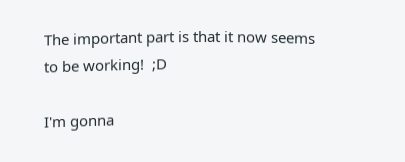The important part is that it now seems to be working!  ;D

I'm gonna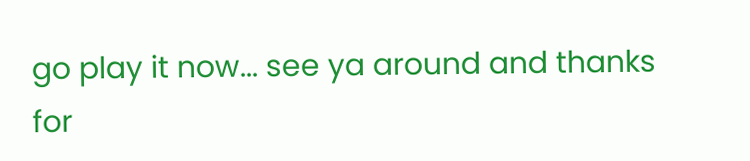go play it now... see ya around and thanks for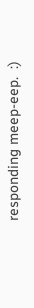responding meep-eep.  :)